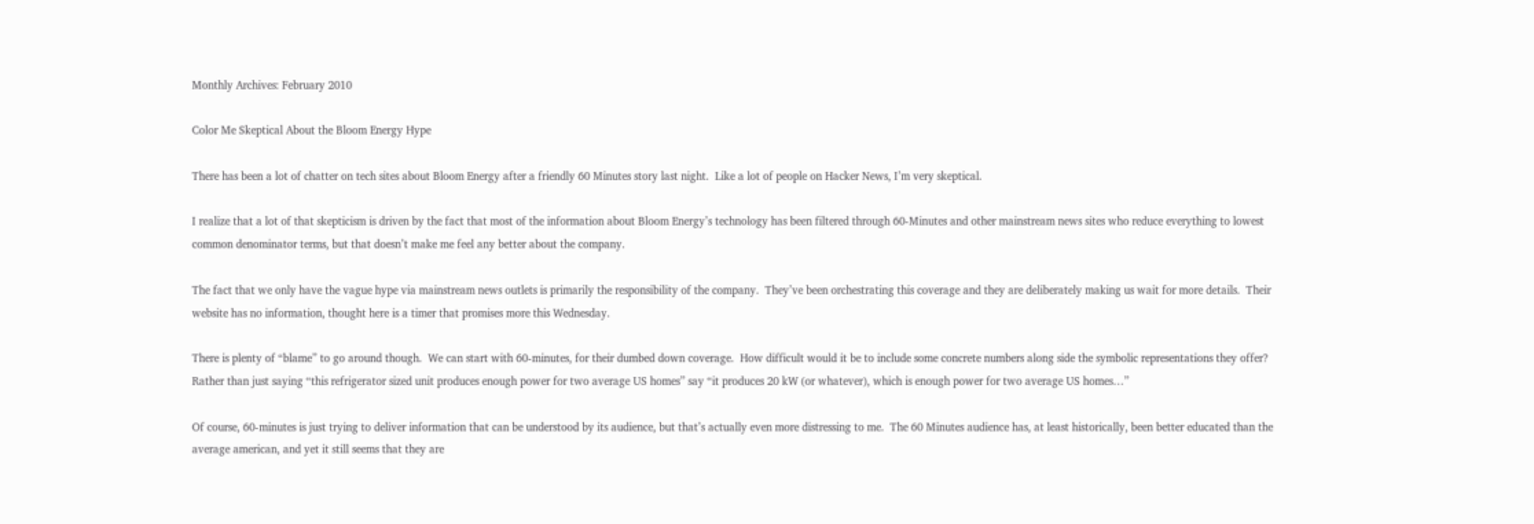Monthly Archives: February 2010

Color Me Skeptical About the Bloom Energy Hype

There has been a lot of chatter on tech sites about Bloom Energy after a friendly 60 Minutes story last night.  Like a lot of people on Hacker News, I’m very skeptical.

I realize that a lot of that skepticism is driven by the fact that most of the information about Bloom Energy’s technology has been filtered through 60-Minutes and other mainstream news sites who reduce everything to lowest common denominator terms, but that doesn’t make me feel any better about the company.

The fact that we only have the vague hype via mainstream news outlets is primarily the responsibility of the company.  They’ve been orchestrating this coverage and they are deliberately making us wait for more details.  Their website has no information, thought here is a timer that promises more this Wednesday.

There is plenty of “blame” to go around though.  We can start with 60-minutes, for their dumbed down coverage.  How difficult would it be to include some concrete numbers along side the symbolic representations they offer?  Rather than just saying “this refrigerator sized unit produces enough power for two average US homes” say “it produces 20 kW (or whatever), which is enough power for two average US homes…”

Of course, 60-minutes is just trying to deliver information that can be understood by its audience, but that’s actually even more distressing to me.  The 60 Minutes audience has, at least historically, been better educated than the average american, and yet it still seems that they are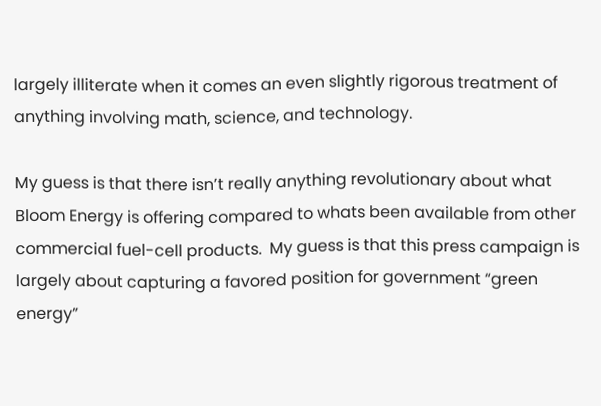largely illiterate when it comes an even slightly rigorous treatment of anything involving math, science, and technology.

My guess is that there isn’t really anything revolutionary about what Bloom Energy is offering compared to whats been available from other commercial fuel-cell products.  My guess is that this press campaign is largely about capturing a favored position for government “green energy”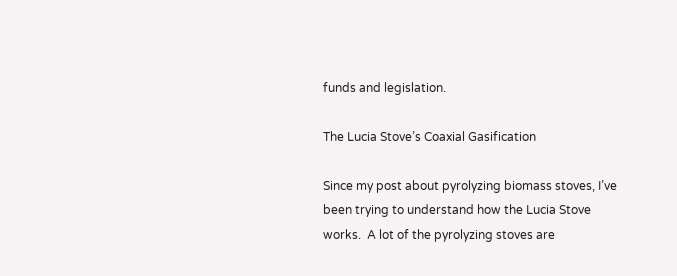funds and legislation.

The Lucia Stove’s Coaxial Gasification

Since my post about pyrolyzing biomass stoves, I’ve been trying to understand how the Lucia Stove works.  A lot of the pyrolyzing stoves are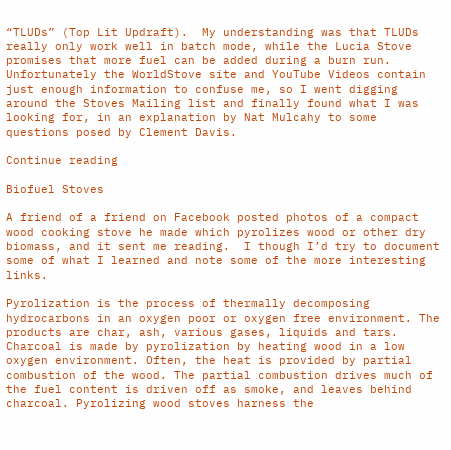“TLUDs” (Top Lit Updraft).  My understanding was that TLUDs really only work well in batch mode, while the Lucia Stove promises that more fuel can be added during a burn run.  Unfortunately the WorldStove site and YouTube Videos contain just enough information to confuse me, so I went digging around the Stoves Mailing list and finally found what I was looking for, in an explanation by Nat Mulcahy to some questions posed by Clement Davis.

Continue reading

Biofuel Stoves

A friend of a friend on Facebook posted photos of a compact wood cooking stove he made which pyrolizes wood or other dry biomass, and it sent me reading.  I though I’d try to document some of what I learned and note some of the more interesting links.

Pyrolization is the process of thermally decomposing hydrocarbons in an oxygen poor or oxygen free environment. The products are char, ash, various gases, liquids and tars. Charcoal is made by pyrolization by heating wood in a low oxygen environment. Often, the heat is provided by partial combustion of the wood. The partial combustion drives much of the fuel content is driven off as smoke, and leaves behind charcoal. Pyrolizing wood stoves harness the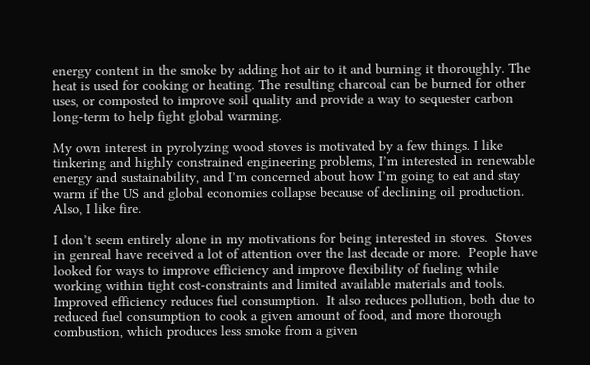energy content in the smoke by adding hot air to it and burning it thoroughly. The heat is used for cooking or heating. The resulting charcoal can be burned for other uses, or composted to improve soil quality and provide a way to sequester carbon long-term to help fight global warming.

My own interest in pyrolyzing wood stoves is motivated by a few things. I like tinkering and highly constrained engineering problems, I’m interested in renewable energy and sustainability, and I’m concerned about how I’m going to eat and stay warm if the US and global economies collapse because of declining oil production. Also, I like fire.

I don’t seem entirely alone in my motivations for being interested in stoves.  Stoves in genreal have received a lot of attention over the last decade or more.  People have looked for ways to improve efficiency and improve flexibility of fueling while working within tight cost-constraints and limited available materials and tools.  Improved efficiency reduces fuel consumption.  It also reduces pollution, both due to reduced fuel consumption to cook a given amount of food, and more thorough combustion, which produces less smoke from a given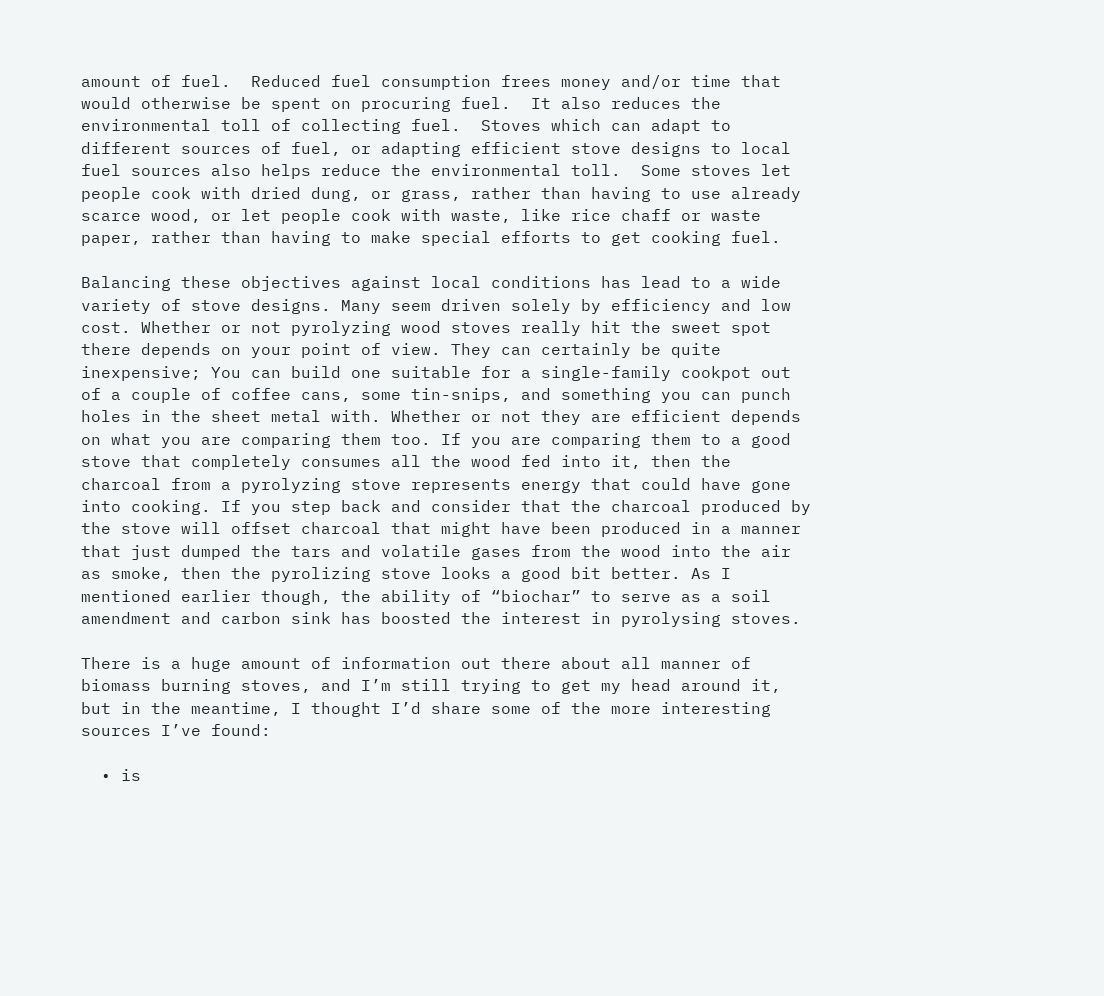amount of fuel.  Reduced fuel consumption frees money and/or time that would otherwise be spent on procuring fuel.  It also reduces the environmental toll of collecting fuel.  Stoves which can adapt to different sources of fuel, or adapting efficient stove designs to local fuel sources also helps reduce the environmental toll.  Some stoves let people cook with dried dung, or grass, rather than having to use already scarce wood, or let people cook with waste, like rice chaff or waste paper, rather than having to make special efforts to get cooking fuel.

Balancing these objectives against local conditions has lead to a wide variety of stove designs. Many seem driven solely by efficiency and low cost. Whether or not pyrolyzing wood stoves really hit the sweet spot there depends on your point of view. They can certainly be quite inexpensive; You can build one suitable for a single-family cookpot out of a couple of coffee cans, some tin-snips, and something you can punch holes in the sheet metal with. Whether or not they are efficient depends on what you are comparing them too. If you are comparing them to a good stove that completely consumes all the wood fed into it, then the charcoal from a pyrolyzing stove represents energy that could have gone into cooking. If you step back and consider that the charcoal produced by the stove will offset charcoal that might have been produced in a manner that just dumped the tars and volatile gases from the wood into the air as smoke, then the pyrolizing stove looks a good bit better. As I mentioned earlier though, the ability of “biochar” to serve as a soil amendment and carbon sink has boosted the interest in pyrolysing stoves.

There is a huge amount of information out there about all manner of biomass burning stoves, and I’m still trying to get my head around it, but in the meantime, I thought I’d share some of the more interesting sources I’ve found:

  • is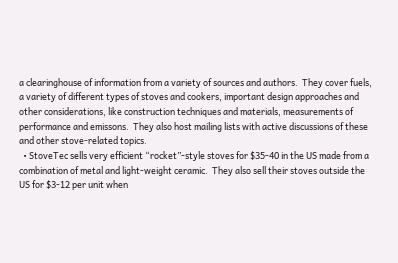a clearinghouse of information from a variety of sources and authors.  They cover fuels, a variety of different types of stoves and cookers, important design approaches and other considerations, like construction techniques and materials, measurements of performance and emissons.  They also host mailing lists with active discussions of these and other stove-related topics.
  • StoveTec sells very efficient “rocket”-style stoves for $35-40 in the US made from a combination of metal and light-weight ceramic.  They also sell their stoves outside the US for $3-12 per unit when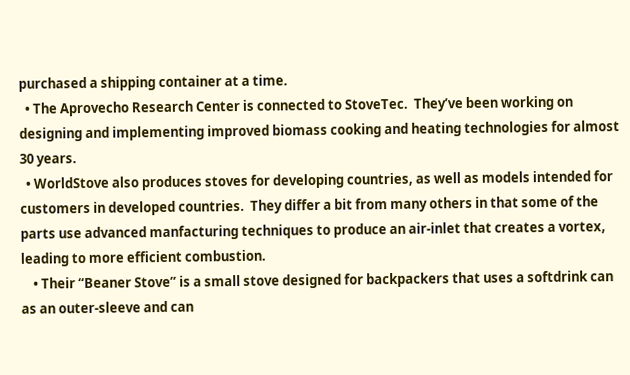purchased a shipping container at a time.
  • The Aprovecho Research Center is connected to StoveTec.  They’ve been working on designing and implementing improved biomass cooking and heating technologies for almost 30 years.
  • WorldStove also produces stoves for developing countries, as well as models intended for customers in developed countries.  They differ a bit from many others in that some of the parts use advanced manfacturing techniques to produce an air-inlet that creates a vortex, leading to more efficient combustion.
    • Their “Beaner Stove” is a small stove designed for backpackers that uses a softdrink can as an outer-sleeve and can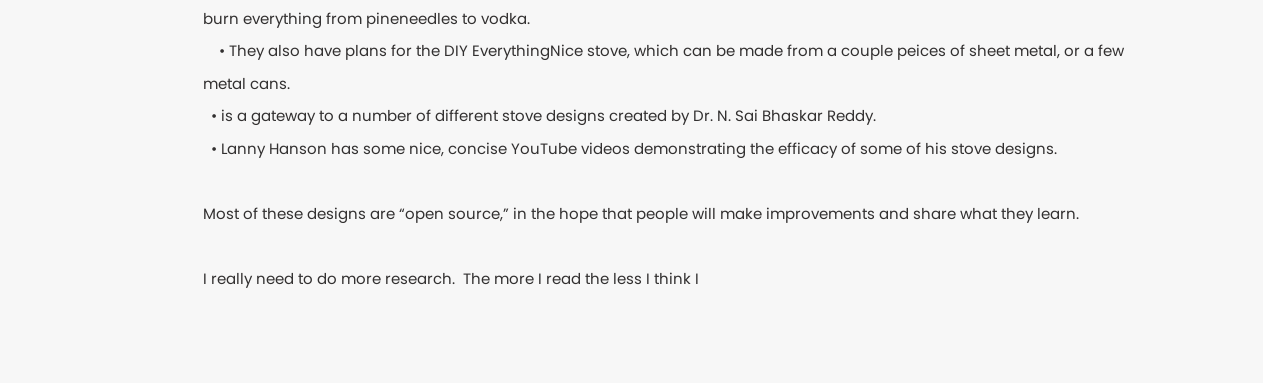burn everything from pineneedles to vodka.
    • They also have plans for the DIY EverythingNice stove, which can be made from a couple peices of sheet metal, or a few metal cans.
  • is a gateway to a number of different stove designs created by Dr. N. Sai Bhaskar Reddy.
  • Lanny Hanson has some nice, concise YouTube videos demonstrating the efficacy of some of his stove designs.

Most of these designs are “open source,” in the hope that people will make improvements and share what they learn.

I really need to do more research.  The more I read the less I think I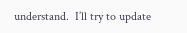understand.  I’ll try to update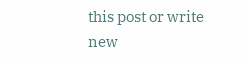this post or write new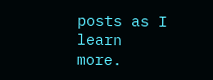posts as I learn more.